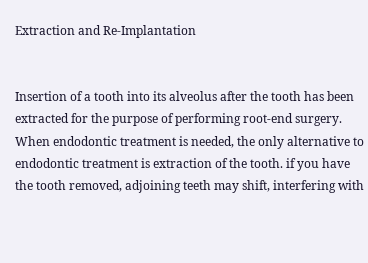Extraction and Re-Implantation


Insertion of a tooth into its alveolus after the tooth has been extracted for the purpose of performing root-end surgery. When endodontic treatment is needed, the only alternative to endodontic treatment is extraction of the tooth. if you have the tooth removed, adjoining teeth may shift, interfering with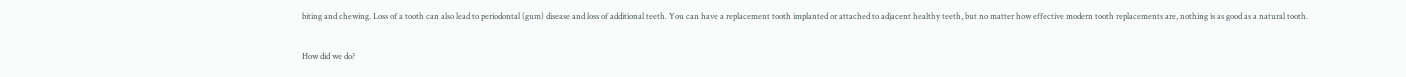biting and chewing. Loss of a tooth can also lead to periodontal (gum) disease and loss of additional teeth. You can have a replacement tooth implanted or attached to adjacent healthy teeth, but no matter how effective modern tooth replacements are, nothing is as good as a natural tooth.

How did we do?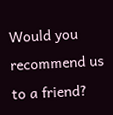Would you recommend us to a friend?